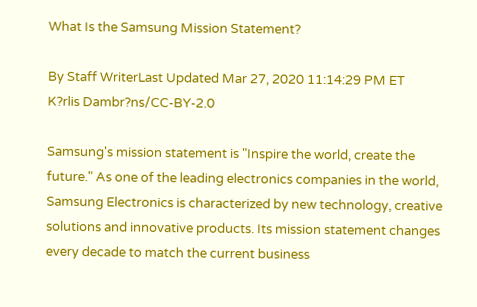What Is the Samsung Mission Statement?

By Staff WriterLast Updated Mar 27, 2020 11:14:29 PM ET
K?rlis Dambr?ns/CC-BY-2.0

Samsung's mission statement is "Inspire the world, create the future." As one of the leading electronics companies in the world, Samsung Electronics is characterized by new technology, creative solutions and innovative products. Its mission statement changes every decade to match the current business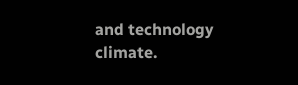and technology climate.